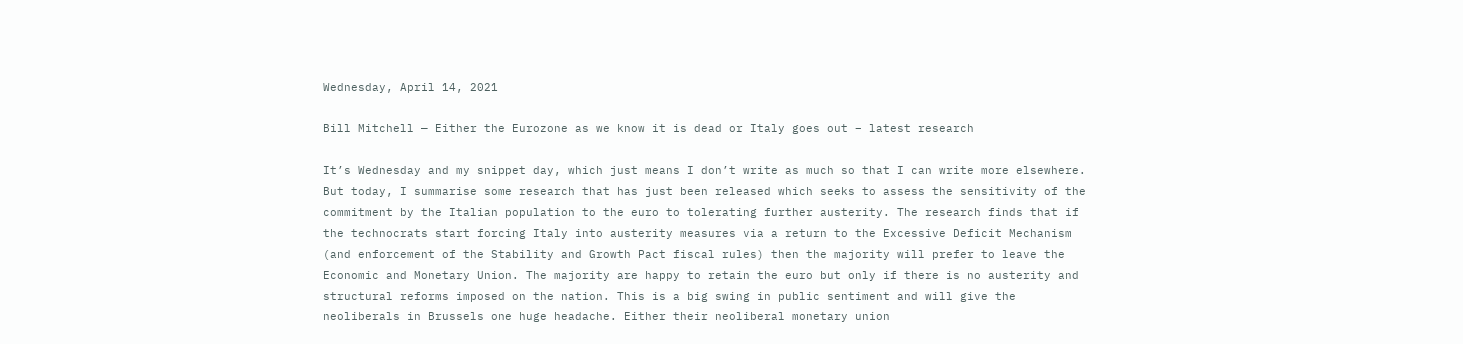Wednesday, April 14, 2021

Bill Mitchell — Either the Eurozone as we know it is dead or Italy goes out – latest research

It’s Wednesday and my snippet day, which just means I don’t write as much so that I can write more elsewhere. But today, I summarise some research that has just been released which seeks to assess the sensitivity of the commitment by the Italian population to the euro to tolerating further austerity. The research finds that if the technocrats start forcing Italy into austerity measures via a return to the Excessive Deficit Mechanism (and enforcement of the Stability and Growth Pact fiscal rules) then the majority will prefer to leave the Economic and Monetary Union. The majority are happy to retain the euro but only if there is no austerity and structural reforms imposed on the nation. This is a big swing in public sentiment and will give the neoliberals in Brussels one huge headache. Either their neoliberal monetary union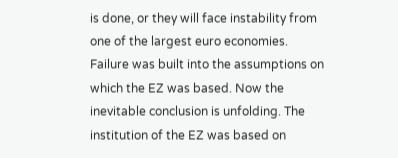is done, or they will face instability from one of the largest euro economies.
Failure was built into the assumptions on which the EZ was based. Now the inevitable conclusion is unfolding. The institution of the EZ was based on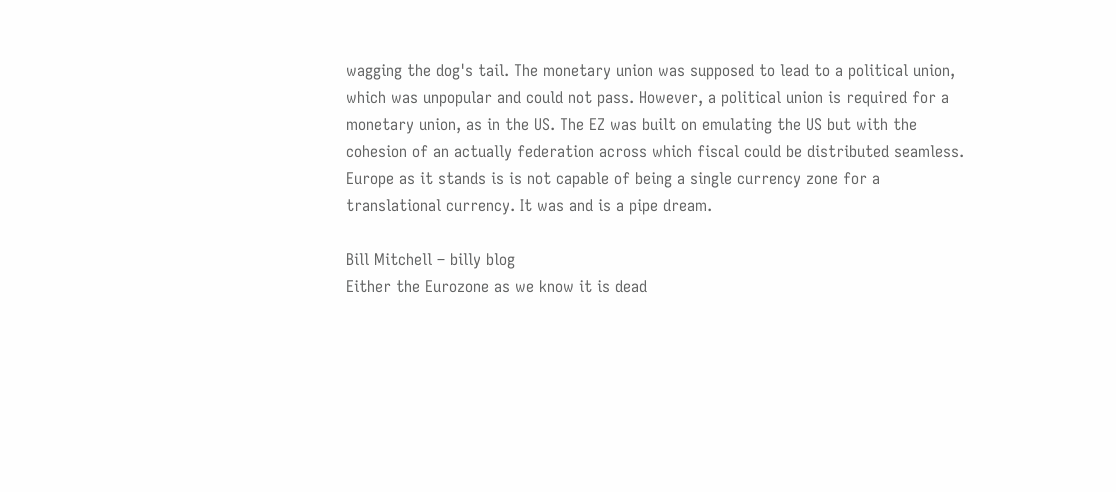wagging the dog's tail. The monetary union was supposed to lead to a political union, which was unpopular and could not pass. However, a political union is required for a monetary union, as in the US. The EZ was built on emulating the US but with the cohesion of an actually federation across which fiscal could be distributed seamless. Europe as it stands is is not capable of being a single currency zone for a translational currency. It was and is a pipe dream.

Bill Mitchell – billy blog
Either the Eurozone as we know it is dead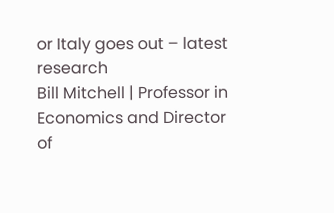or Italy goes out – latest research
Bill Mitchell | Professor in Economics and Director of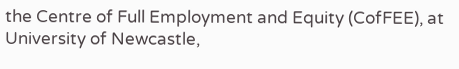the Centre of Full Employment and Equity (CofFEE), at University of Newcastle,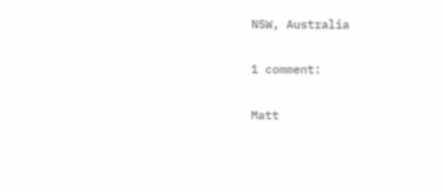NSW, Australia

1 comment:

Matt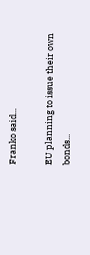Franko said...

EU planning to issue their own bonds...